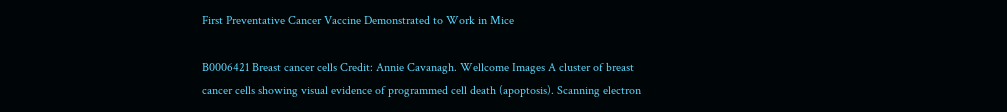First Preventative Cancer Vaccine Demonstrated to Work in Mice

B0006421 Breast cancer cells Credit: Annie Cavanagh. Wellcome Images A cluster of breast cancer cells showing visual evidence of programmed cell death (apoptosis). Scanning electron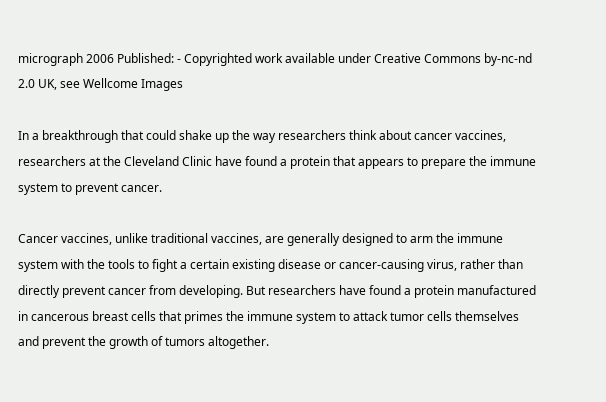micrograph 2006 Published: - Copyrighted work available under Creative Commons by-nc-nd 2.0 UK, see Wellcome Images

In a breakthrough that could shake up the way researchers think about cancer vaccines, researchers at the Cleveland Clinic have found a protein that appears to prepare the immune system to prevent cancer.

Cancer vaccines, unlike traditional vaccines, are generally designed to arm the immune system with the tools to fight a certain existing disease or cancer-causing virus, rather than directly prevent cancer from developing. But researchers have found a protein manufactured in cancerous breast cells that primes the immune system to attack tumor cells themselves and prevent the growth of tumors altogether.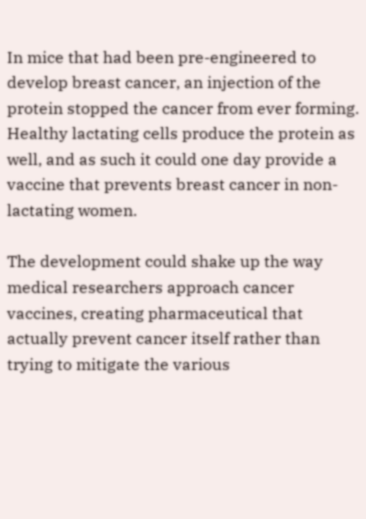In mice that had been pre-engineered to develop breast cancer, an injection of the protein stopped the cancer from ever forming. Healthy lactating cells produce the protein as well, and as such it could one day provide a vaccine that prevents breast cancer in non-lactating women.

The development could shake up the way medical researchers approach cancer vaccines, creating pharmaceutical that actually prevent cancer itself rather than trying to mitigate the various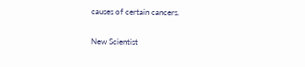causes of certain cancers.

New Scientist